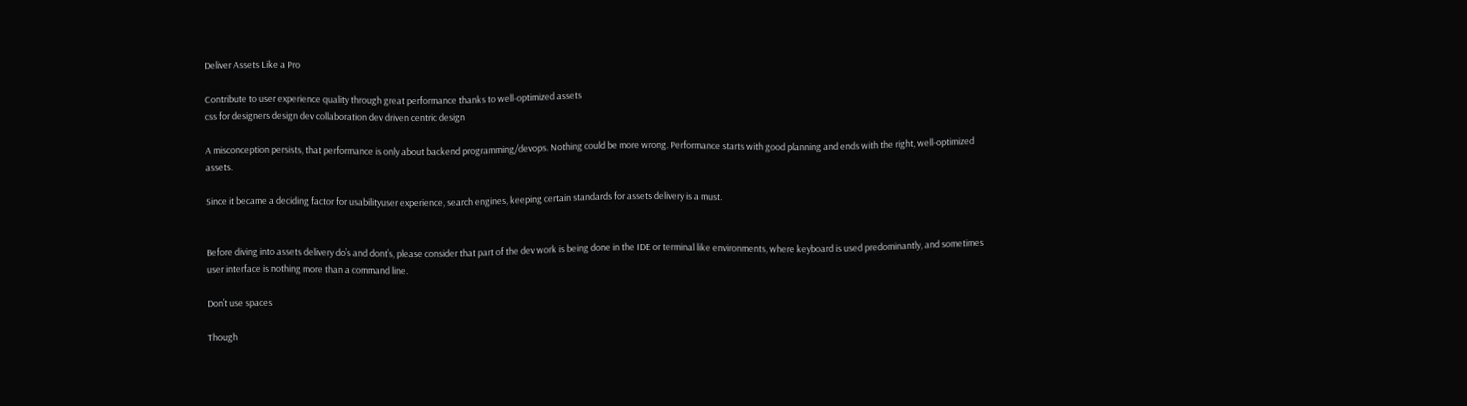Deliver Assets Like a Pro

Contribute to user experience quality through great performance thanks to well-optimized assets
css for designers design dev collaboration dev driven centric design

A misconception persists, that performance is only about backend programming/devops. Nothing could be more wrong. Performance starts with good planning and ends with the right, well-optimized assets.

Since it became a deciding factor for usabilityuser experience, search engines, keeping certain standards for assets delivery is a must.


Before diving into assets delivery do’s and dont’s, please consider that part of the dev work is being done in the IDE or terminal like environments, where keyboard is used predominantly, and sometimes user interface is nothing more than a command line.

Don’t use spaces

Though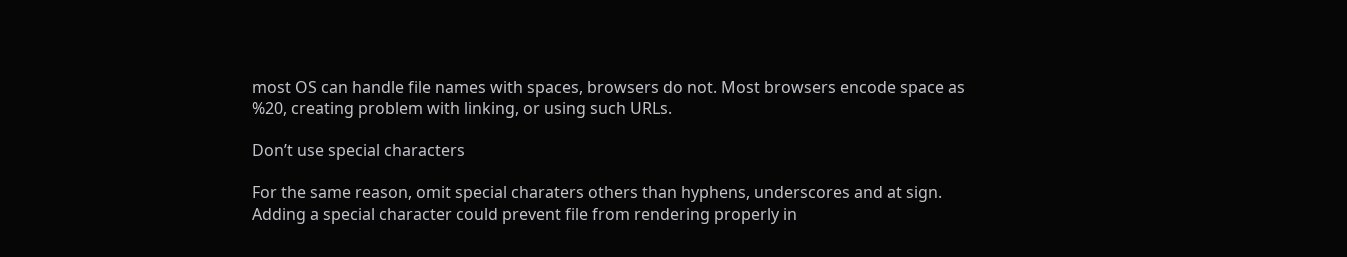most OS can handle file names with spaces, browsers do not. Most browsers encode space as %20, creating problem with linking, or using such URLs.

Don’t use special characters

For the same reason, omit special charaters others than hyphens, underscores and at sign. Adding a special character could prevent file from rendering properly in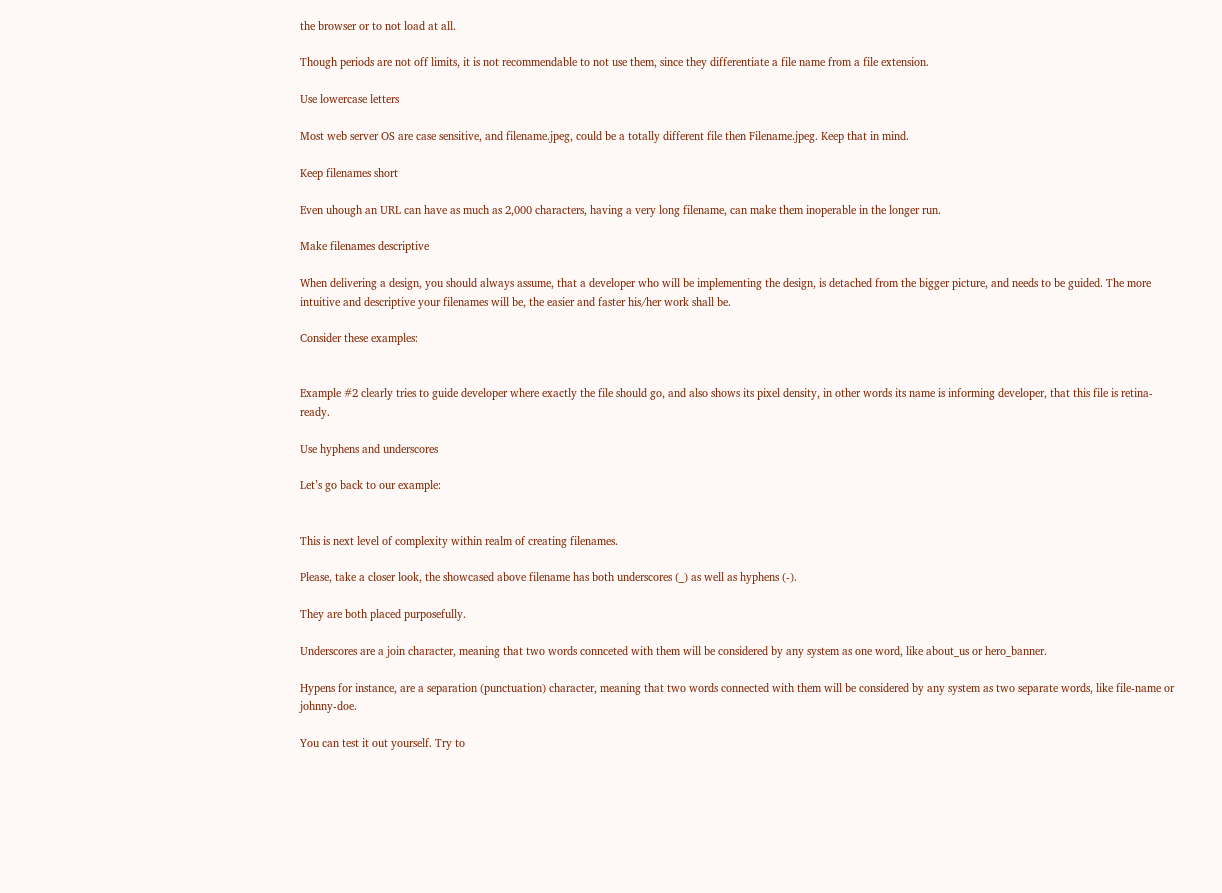the browser or to not load at all.

Though periods are not off limits, it is not recommendable to not use them, since they differentiate a file name from a file extension.

Use lowercase letters

Most web server OS are case sensitive, and filename.jpeg, could be a totally different file then Filename.jpeg. Keep that in mind.

Keep filenames short

Even uhough an URL can have as much as 2,000 characters, having a very long filename, can make them inoperable in the longer run.

Make filenames descriptive

When delivering a design, you should always assume, that a developer who will be implementing the design, is detached from the bigger picture, and needs to be guided. The more intuitive and descriptive your filenames will be, the easier and faster his/her work shall be.

Consider these examples:


Example #2 clearly tries to guide developer where exactly the file should go, and also shows its pixel density, in other words its name is informing developer, that this file is retina-ready.

Use hyphens and underscores

Let’s go back to our example:


This is next level of complexity within realm of creating filenames.

Please, take a closer look, the showcased above filename has both underscores (_) as well as hyphens (-).

They are both placed purposefully.

Underscores are a join character, meaning that two words connceted with them will be considered by any system as one word, like about_us or hero_banner.

Hypens for instance, are a separation (punctuation) character, meaning that two words connected with them will be considered by any system as two separate words, like file-name or johnny-doe.

You can test it out yourself. Try to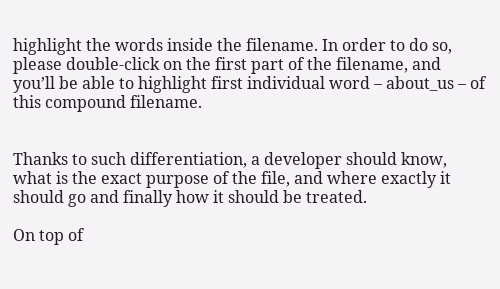highlight the words inside the filename. In order to do so, please double-click on the first part of the filename, and you’ll be able to highlight first individual word – about_us – of this compound filename.


Thanks to such differentiation, a developer should know, what is the exact purpose of the file, and where exactly it should go and finally how it should be treated.

On top of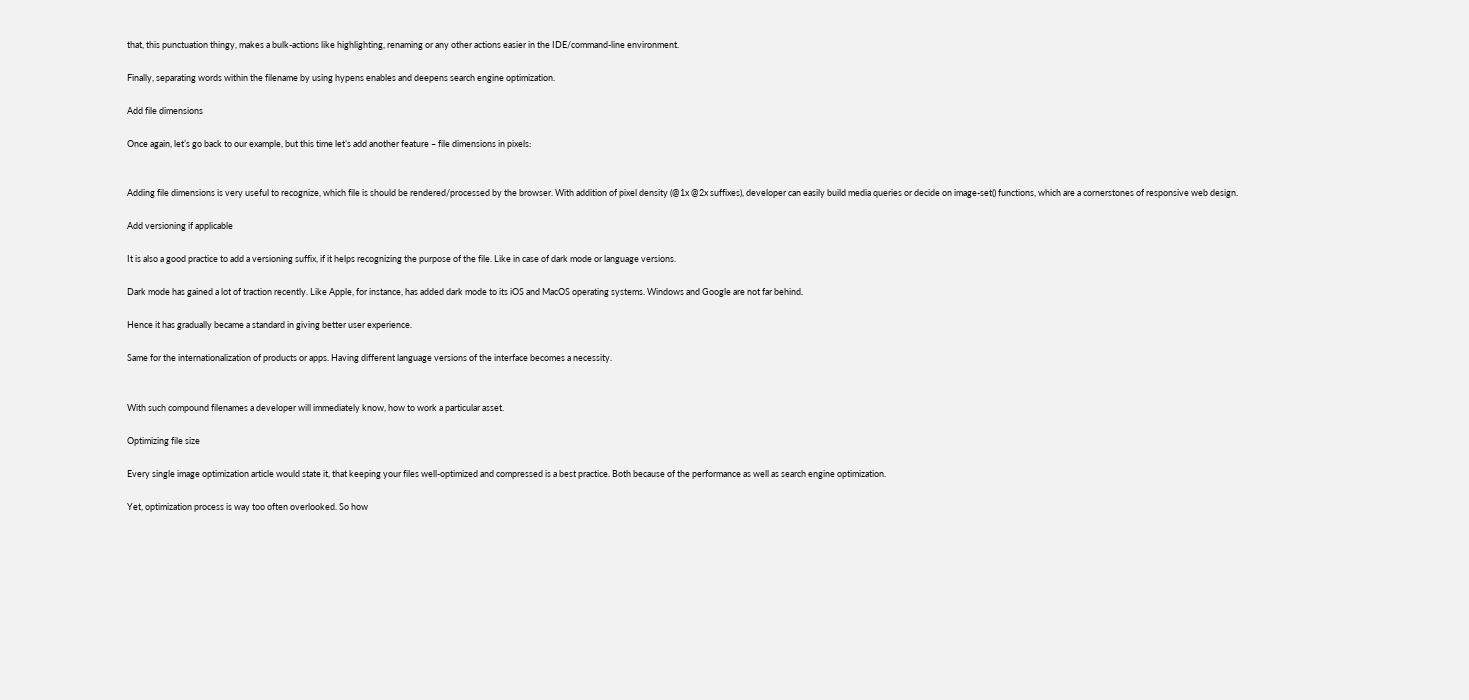that, this punctuation thingy, makes a bulk-actions like highlighting, renaming or any other actions easier in the IDE/command-line environment.

Finally, separating words within the filename by using hypens enables and deepens search engine optimization.

Add file dimensions

Once again, let’s go back to our example, but this time let’s add another feature – file dimensions in pixels:


Adding file dimensions is very useful to recognize, which file is should be rendered/processed by the browser. With addition of pixel density (@1x @2x suffixes), developer can easily build media queries or decide on image-set() functions, which are a cornerstones of responsive web design.

Add versioning if applicable

It is also a good practice to add a versioning suffix, if it helps recognizing the purpose of the file. Like in case of dark mode or language versions.

Dark mode has gained a lot of traction recently. Like Apple, for instance, has added dark mode to its iOS and MacOS operating systems. Windows and Google are not far behind.

Hence it has gradually became a standard in giving better user experience.

Same for the internationalization of products or apps. Having different language versions of the interface becomes a necessity.


With such compound filenames a developer will immediately know, how to work a particular asset.

Optimizing file size

Every single image optimization article would state it, that keeping your files well-optimized and compressed is a best practice. Both because of the performance as well as search engine optimization.

Yet, optimization process is way too often overlooked. So how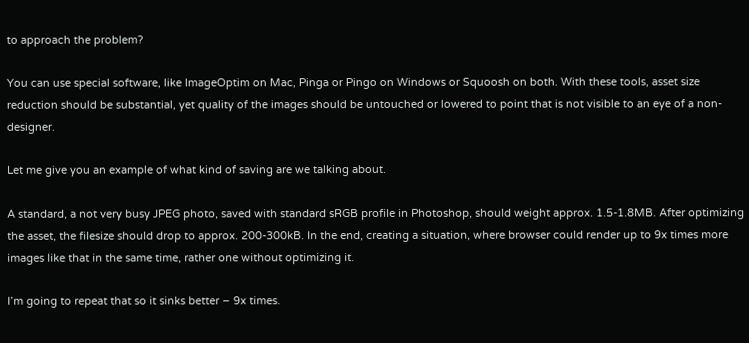to approach the problem?

You can use special software, like ImageOptim on Mac, Pinga or Pingo on Windows or Squoosh on both. With these tools, asset size reduction should be substantial, yet quality of the images should be untouched or lowered to point that is not visible to an eye of a non-designer.

Let me give you an example of what kind of saving are we talking about.

A standard, a not very busy JPEG photo, saved with standard sRGB profile in Photoshop, should weight approx. 1.5-1.8MB. After optimizing the asset, the filesize should drop to approx. 200-300kB. In the end, creating a situation, where browser could render up to 9x times more images like that in the same time, rather one without optimizing it.

I’m going to repeat that so it sinks better – 9x times.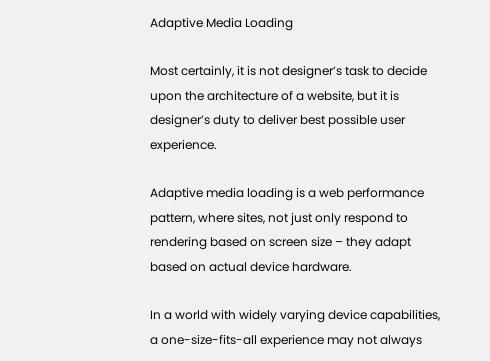Adaptive Media Loading

Most certainly, it is not designer’s task to decide upon the architecture of a website, but it is designer’s duty to deliver best possible user experience.

Adaptive media loading is a web performance pattern, where sites, not just only respond to rendering based on screen size – they adapt based on actual device hardware.

In a world with widely varying device capabilities, a one-size-fits-all experience may not always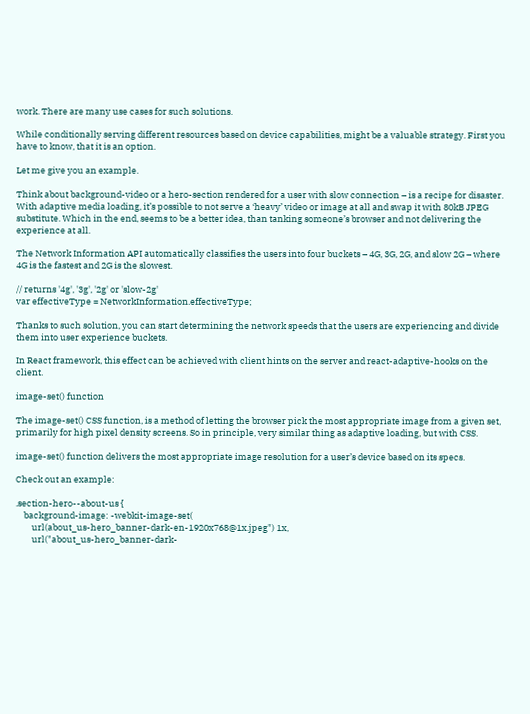work. There are many use cases for such solutions.

While conditionally serving different resources based on device capabilities, might be a valuable strategy. First you have to know, that it is an option.

Let me give you an example.

Think about background-video or a hero-section rendered for a user with slow connection – is a recipe for disaster. With adaptive media loading, it’s possible to not serve a ‘heavy’ video or image at all and swap it with 80kB JPEG substitute. Which in the end, seems to be a better idea, than tanking someone’s browser and not delivering the experience at all.

The Network Information API automatically classifies the users into four buckets – 4G, 3G, 2G, and slow 2G – where 4G is the fastest and 2G is the slowest.

// returns '4g', '3g', '2g' or 'slow-2g'
var effectiveType = NetworkInformation.effectiveType;

Thanks to such solution, you can start determining the network speeds that the users are experiencing and divide them into user experience buckets.

In React framework, this effect can be achieved with client hints on the server and react-adaptive-hooks on the client.

image-set() function

The image-set() CSS function, is a method of letting the browser pick the most appropriate image from a given set, primarily for high pixel density screens. So in principle, very similar thing as adaptive loading, but with CSS.

image-set() function delivers the most appropriate image resolution for a user’s device based on its specs.

Check out an example:

.section-hero--about-us {
    background-image: -webkit-image-set(
        url(about_us-hero_banner-dark-en-1920x768@1x.jpeg") 1x,
        url("about_us-hero_banner-dark-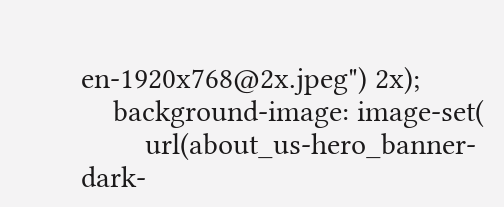en-1920x768@2x.jpeg") 2x);
    background-image: image-set(
        url(about_us-hero_banner-dark-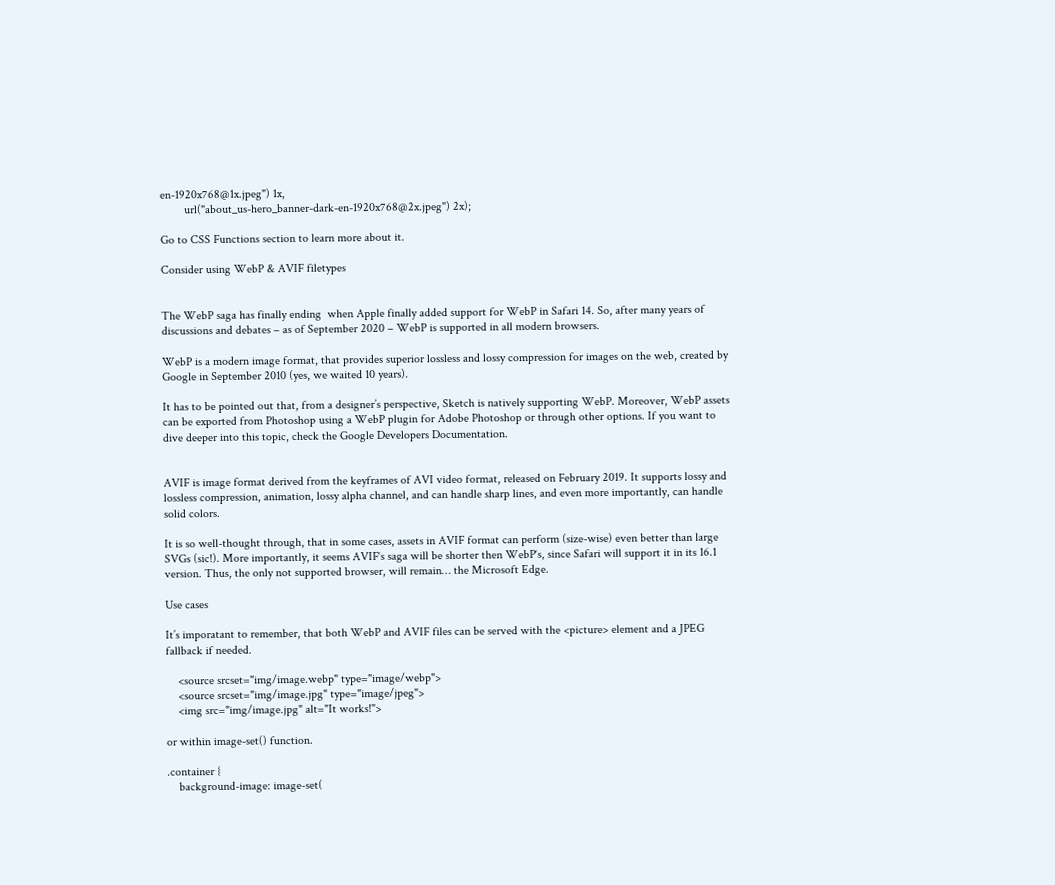en-1920x768@1x.jpeg") 1x,
        url("about_us-hero_banner-dark-en-1920x768@2x.jpeg") 2x);

Go to CSS Functions section to learn more about it.

Consider using WebP & AVIF filetypes


The WebP saga has finally ending  when Apple finally added support for WebP in Safari 14. So, after many years of discussions and debates – as of September 2020 – WebP is supported in all modern browsers.

WebP is a modern image format, that provides superior lossless and lossy compression for images on the web, created by Google in September 2010 (yes, we waited 10 years).

It has to be pointed out that, from a designer’s perspective, Sketch is natively supporting WebP. Moreover, WebP assets can be exported from Photoshop using a WebP plugin for Adobe Photoshop or through other options. If you want to dive deeper into this topic, check the Google Developers Documentation.


AVIF is image format derived from the keyframes of AVI video format, released on February 2019. It supports lossy and lossless compression, animation, lossy alpha channel, and can handle sharp lines, and even more importantly, can handle solid colors.

It is so well-thought through, that in some cases, assets in AVIF format can perform (size-wise) even better than large SVGs (sic!). More importantly, it seems AVIF‘s saga will be shorter then WebP‘s, since Safari will support it in its 16.1 version. Thus, the only not supported browser, will remain… the Microsoft Edge.

Use cases

It’s imporatant to remember, that both WebP and AVIF files can be served with the <picture> element and a JPEG fallback if needed.

    <source srcset="img/image.webp" type="image/webp">
    <source srcset="img/image.jpg" type="image/jpeg">
    <img src="img/image.jpg" alt="It works!">

or within image-set() function.

.container {
    background-image: image-set(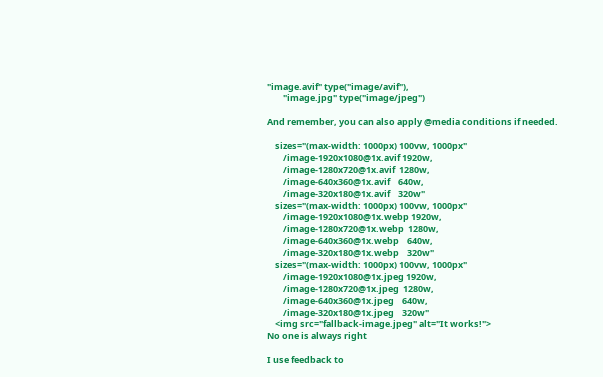"image.avif" type("image/avif"),
        "image.jpg" type("image/jpeg")

And remember, you can also apply @media conditions if needed.

    sizes="(max-width: 1000px) 100vw, 1000px"
        /image-1920x1080@1x.avif 1920w,
        /image-1280x720@1x.avif  1280w,
        /image-640x360@1x.avif    640w,
        /image-320x180@1x.avif    320w"
    sizes="(max-width: 1000px) 100vw, 1000px"
        /image-1920x1080@1x.webp 1920w,
        /image-1280x720@1x.webp  1280w,
        /image-640x360@1x.webp    640w,
        /image-320x180@1x.webp    320w"
    sizes="(max-width: 1000px) 100vw, 1000px"
        /image-1920x1080@1x.jpeg 1920w,
        /image-1280x720@1x.jpeg  1280w,
        /image-640x360@1x.jpeg    640w,
        /image-320x180@1x.jpeg    320w"
    <img src="fallback-image.jpeg" alt="It works!">
No one is always right

I use feedback to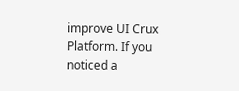improve UI Crux Platform. If you noticed a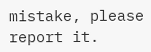mistake, please report it.